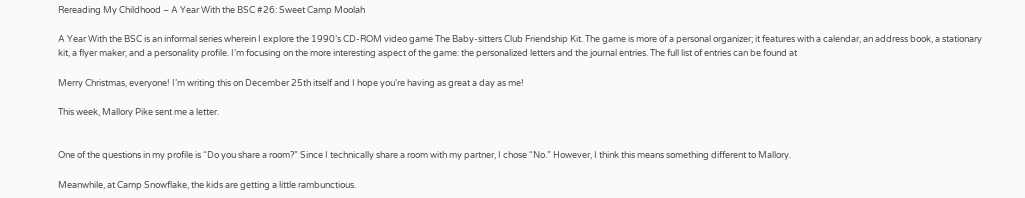Rereading My Childhood – A Year With the BSC #26: Sweet Camp Moolah

A Year With the BSC is an informal series wherein I explore the 1990’s CD-ROM video game The Baby-sitters Club Friendship Kit. The game is more of a personal organizer; it features with a calendar, an address book, a stationary kit, a flyer maker, and a personality profile. I’m focusing on the more interesting aspect of the game: the personalized letters and the journal entries. The full list of entries can be found at

Merry Christmas, everyone! I’m writing this on December 25th itself and I hope you’re having as great a day as me!

This week, Mallory Pike sent me a letter.


One of the questions in my profile is “Do you share a room?” Since I technically share a room with my partner, I chose “No.” However, I think this means something different to Mallory.

Meanwhile, at Camp Snowflake, the kids are getting a little rambunctious.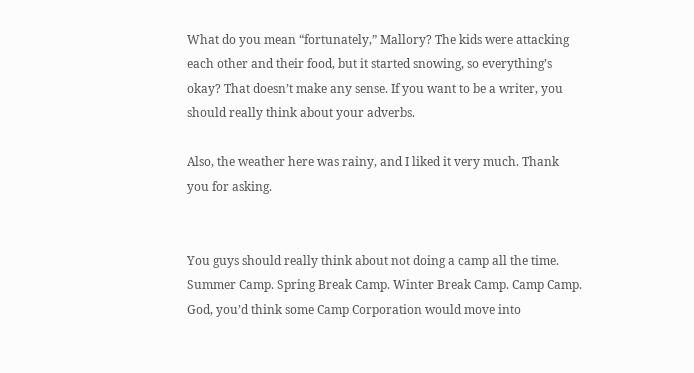What do you mean “fortunately,” Mallory? The kids were attacking each other and their food, but it started snowing, so everything’s okay? That doesn’t make any sense. If you want to be a writer, you should really think about your adverbs.

Also, the weather here was rainy, and I liked it very much. Thank you for asking.


You guys should really think about not doing a camp all the time. Summer Camp. Spring Break Camp. Winter Break Camp. Camp Camp. God, you’d think some Camp Corporation would move into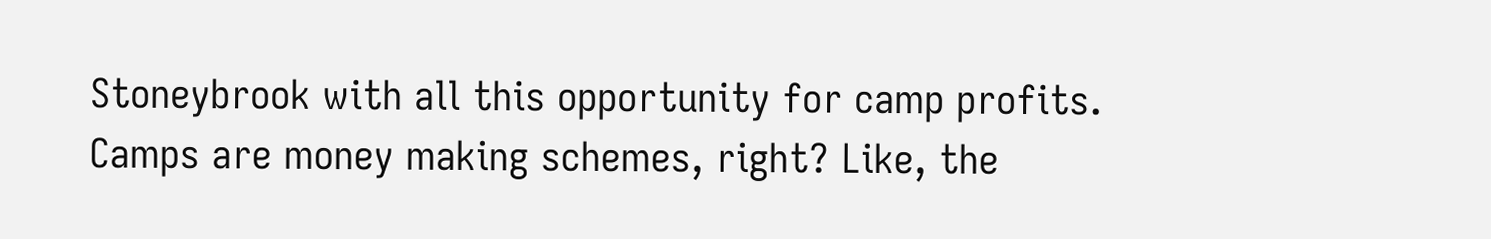Stoneybrook with all this opportunity for camp profits. Camps are money making schemes, right? Like, the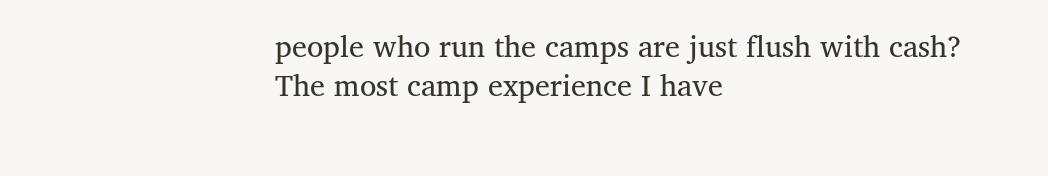people who run the camps are just flush with cash? The most camp experience I have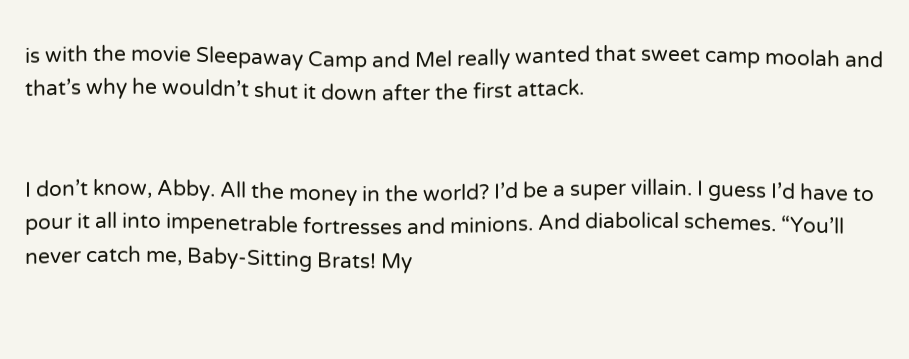is with the movie Sleepaway Camp and Mel really wanted that sweet camp moolah and that’s why he wouldn’t shut it down after the first attack.


I don’t know, Abby. All the money in the world? I’d be a super villain. I guess I’d have to pour it all into impenetrable fortresses and minions. And diabolical schemes. “You’ll never catch me, Baby-Sitting Brats! My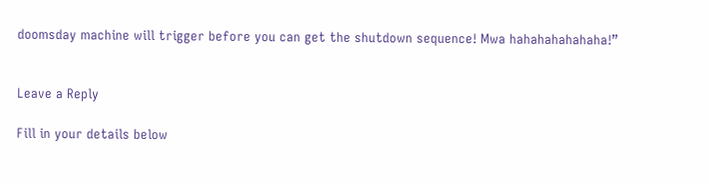doomsday machine will trigger before you can get the shutdown sequence! Mwa hahahahahahaha!”


Leave a Reply

Fill in your details below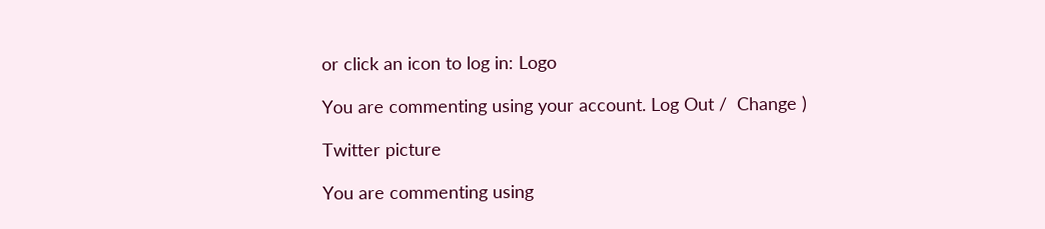or click an icon to log in: Logo

You are commenting using your account. Log Out /  Change )

Twitter picture

You are commenting using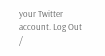your Twitter account. Log Out /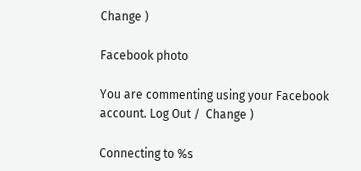Change )

Facebook photo

You are commenting using your Facebook account. Log Out /  Change )

Connecting to %s